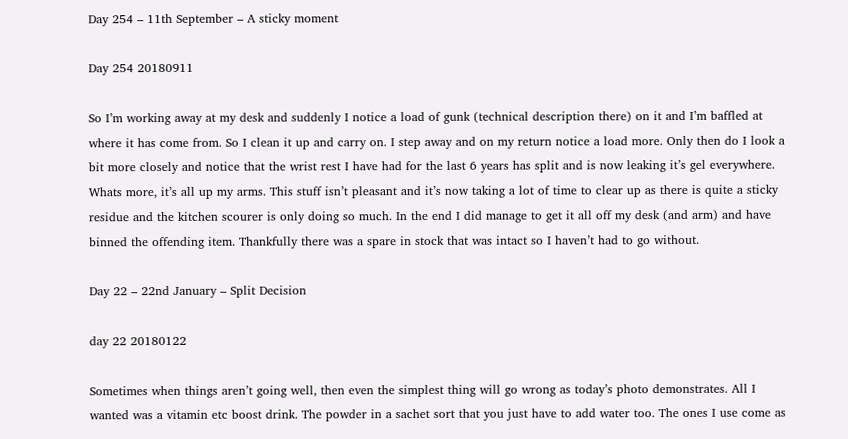Day 254 – 11th September – A sticky moment

Day 254 20180911

So I’m working away at my desk and suddenly I notice a load of gunk (technical description there) on it and I’m baffled at where it has come from. So I clean it up and carry on. I step away and on my return notice a load more. Only then do I look a bit more closely and notice that the wrist rest I have had for the last 6 years has split and is now leaking it’s gel everywhere. Whats more, it’s all up my arms. This stuff isn’t pleasant and it’s now taking a lot of time to clear up as there is quite a sticky residue and the kitchen scourer is only doing so much. In the end I did manage to get it all off my desk (and arm) and have binned the offending item. Thankfully there was a spare in stock that was intact so I haven’t had to go without.

Day 22 – 22nd January – Split Decision

day 22 20180122

Sometimes when things aren’t going well, then even the simplest thing will go wrong as today’s photo demonstrates. All I wanted was a vitamin etc boost drink. The powder in a sachet sort that you just have to add water too. The ones I use come as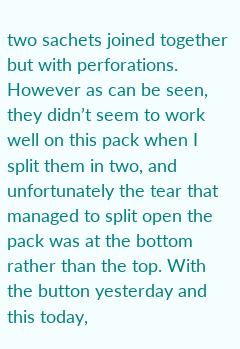two sachets joined together but with perforations. However as can be seen, they didn’t seem to work well on this pack when I split them in two, and unfortunately the tear that managed to split open the pack was at the bottom rather than the top. With the button yesterday and this today,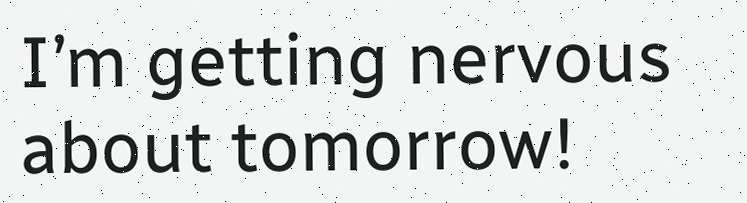I’m getting nervous about tomorrow!